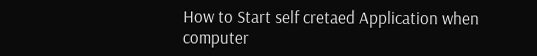How to Start self cretaed Application when computer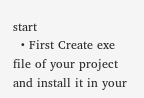start
  • First Create exe file of your project and install it in your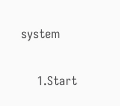system

    1.Start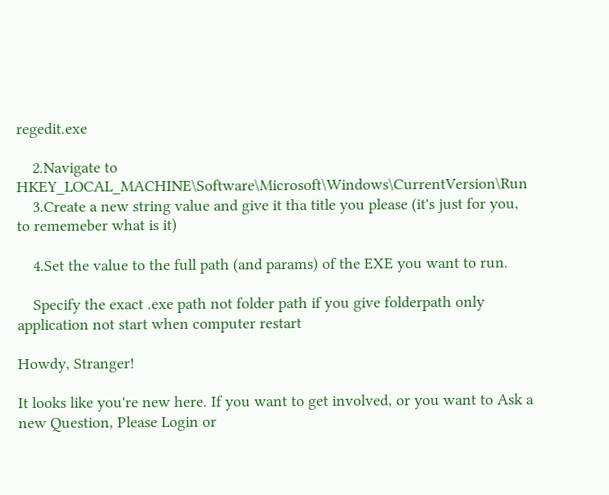regedit.exe

    2.Navigate to HKEY_LOCAL_MACHINE\Software\Microsoft\Windows\CurrentVersion\Run
    3.Create a new string value and give it tha title you please (it's just for you, to rememeber what is it)

    4.Set the value to the full path (and params) of the EXE you want to run.

    Specify the exact .exe path not folder path if you give folderpath only application not start when computer restart

Howdy, Stranger!

It looks like you're new here. If you want to get involved, or you want to Ask a new Question, Please Login or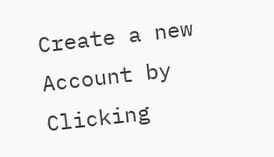Create a new Account by Clicking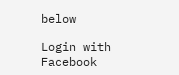below

Login with Facebook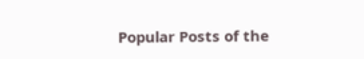Popular Posts of the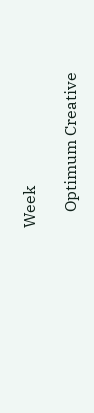Week

    Optimum Creative